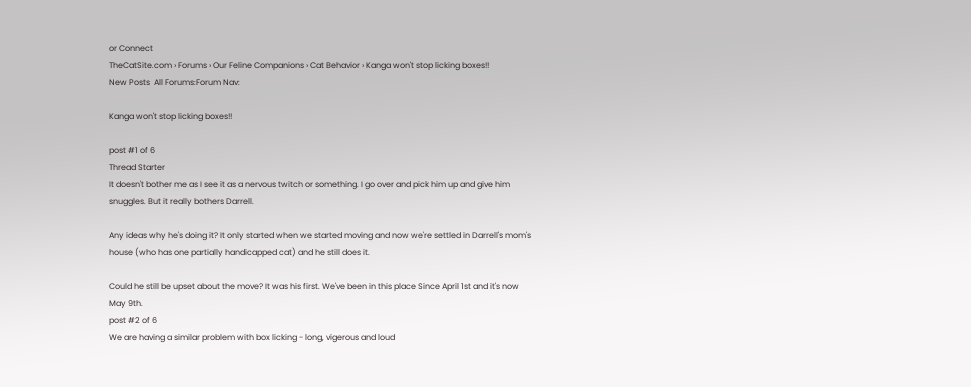or Connect
TheCatSite.com › Forums › Our Feline Companions › Cat Behavior › Kanga won't stop licking boxes!!
New Posts  All Forums:Forum Nav:

Kanga won't stop licking boxes!!

post #1 of 6
Thread Starter
It doesn't bother me as I see it as a nervous twitch or something. I go over and pick him up and give him snuggles. But it really bothers Darrell.

Any ideas why he's doing it? It only started when we started moving and now we're settled in Darrell's mom's house (who has one partially handicapped cat) and he still does it.

Could he still be upset about the move? It was his first. We've been in this place Since April 1st and it's now May 9th.
post #2 of 6
We are having a similar problem with box licking - long, vigerous and loud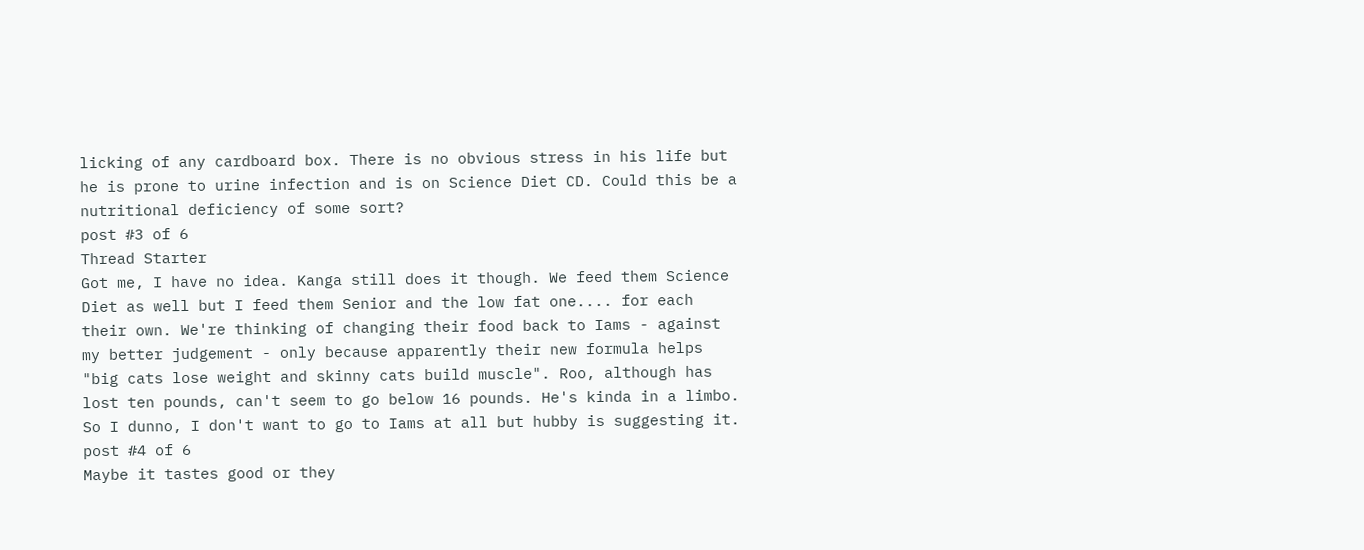licking of any cardboard box. There is no obvious stress in his life but he is prone to urine infection and is on Science Diet CD. Could this be a nutritional deficiency of some sort?
post #3 of 6
Thread Starter
Got me, I have no idea. Kanga still does it though. We feed them Science Diet as well but I feed them Senior and the low fat one.... for each their own. We're thinking of changing their food back to Iams - against my better judgement - only because apparently their new formula helps "big cats lose weight and skinny cats build muscle". Roo, although has lost ten pounds, can't seem to go below 16 pounds. He's kinda in a limbo. So I dunno, I don't want to go to Iams at all but hubby is suggesting it.
post #4 of 6
Maybe it tastes good or they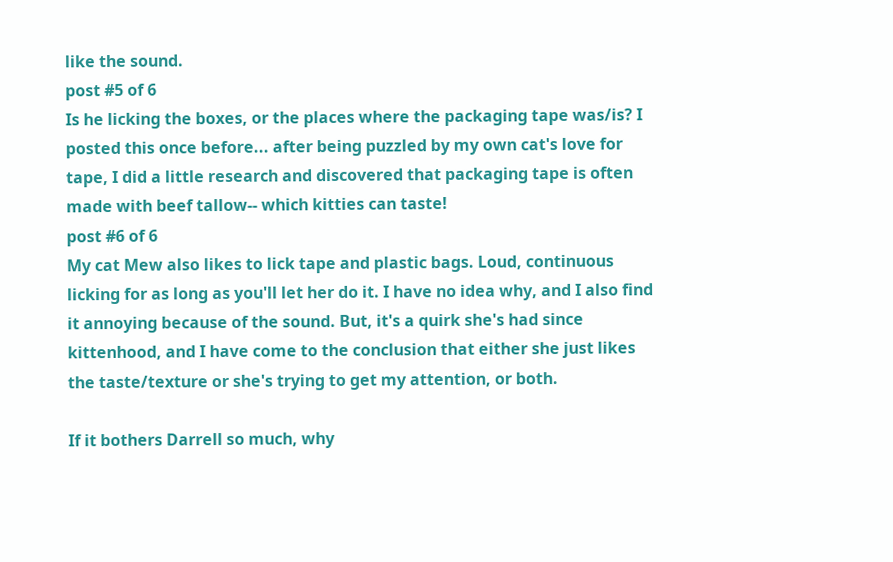like the sound.
post #5 of 6
Is he licking the boxes, or the places where the packaging tape was/is? I posted this once before... after being puzzled by my own cat's love for tape, I did a little research and discovered that packaging tape is often made with beef tallow-- which kitties can taste!
post #6 of 6
My cat Mew also likes to lick tape and plastic bags. Loud, continuous licking for as long as you'll let her do it. I have no idea why, and I also find it annoying because of the sound. But, it's a quirk she's had since kittenhood, and I have come to the conclusion that either she just likes the taste/texture or she's trying to get my attention, or both.

If it bothers Darrell so much, why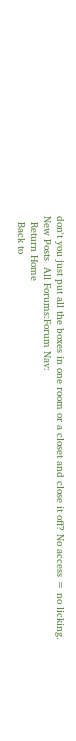don't you just put all the boxes in one room or a closet and close it off? No access = no licking.
New Posts  All Forums:Forum Nav:
  Return Home
  Back to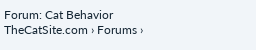Forum: Cat Behavior
TheCatSite.com › Forums ›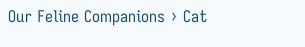Our Feline Companions › Cat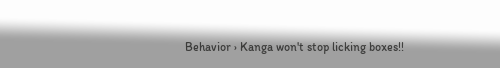Behavior › Kanga won't stop licking boxes!!